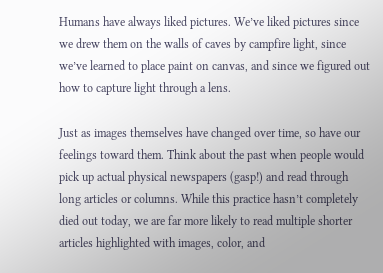Humans have always liked pictures. We’ve liked pictures since we drew them on the walls of caves by campfire light, since we’ve learned to place paint on canvas, and since we figured out how to capture light through a lens.

Just as images themselves have changed over time, so have our feelings toward them. Think about the past when people would pick up actual physical newspapers (gasp!) and read through long articles or columns. While this practice hasn’t completely died out today, we are far more likely to read multiple shorter articles highlighted with images, color, and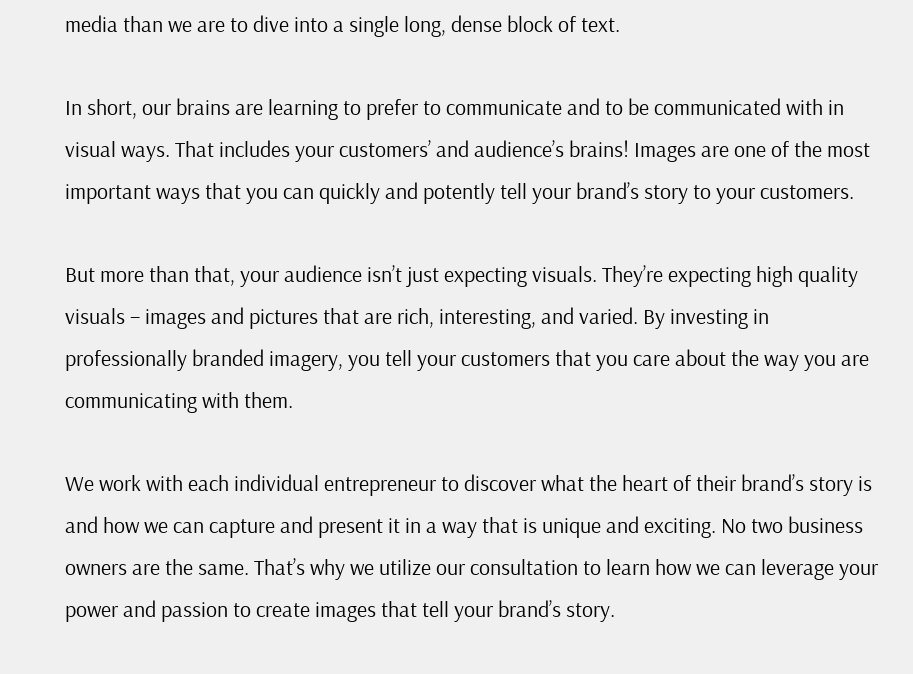media than we are to dive into a single long, dense block of text.

In short, our brains are learning to prefer to communicate and to be communicated with in visual ways. That includes your customers’ and audience’s brains! Images are one of the most important ways that you can quickly and potently tell your brand’s story to your customers.

But more than that, your audience isn’t just expecting visuals. They’re expecting high quality visuals – images and pictures that are rich, interesting, and varied. By investing in professionally branded imagery, you tell your customers that you care about the way you are communicating with them.

We work with each individual entrepreneur to discover what the heart of their brand’s story is and how we can capture and present it in a way that is unique and exciting. No two business owners are the same. That’s why we utilize our consultation to learn how we can leverage your power and passion to create images that tell your brand’s story.